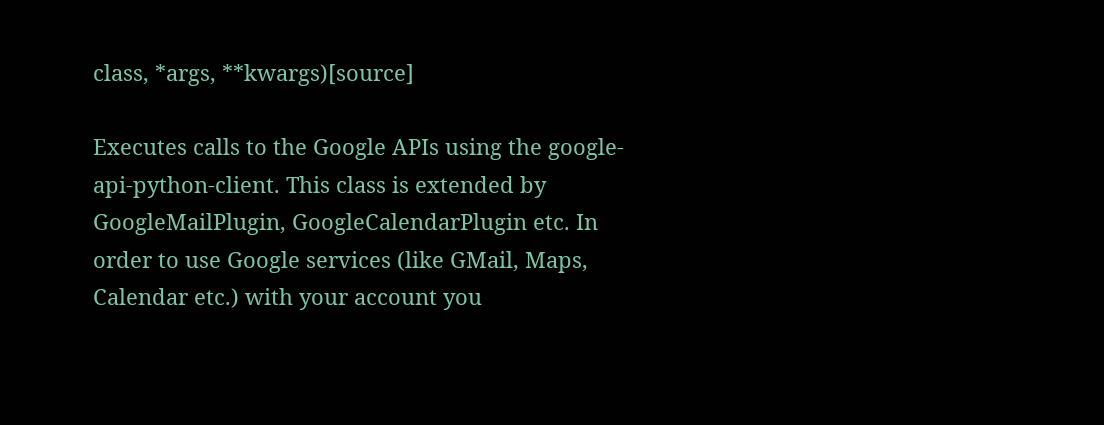class, *args, **kwargs)[source]

Executes calls to the Google APIs using the google-api-python-client. This class is extended by GoogleMailPlugin, GoogleCalendarPlugin etc. In order to use Google services (like GMail, Maps, Calendar etc.) with your account you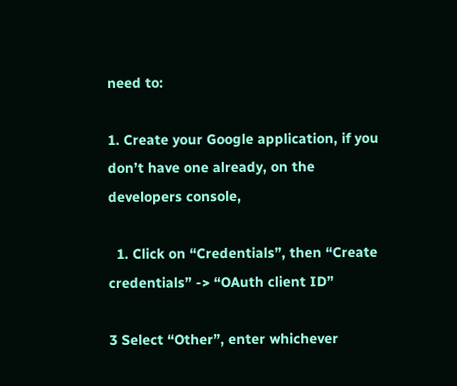need to:

1. Create your Google application, if you don’t have one already, on the developers console,

  1. Click on “Credentials”, then “Create credentials” -> “OAuth client ID”

3 Select “Other”, enter whichever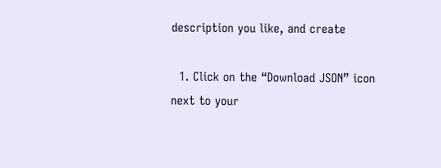description you like, and create

  1. Click on the “Download JSON” icon next to your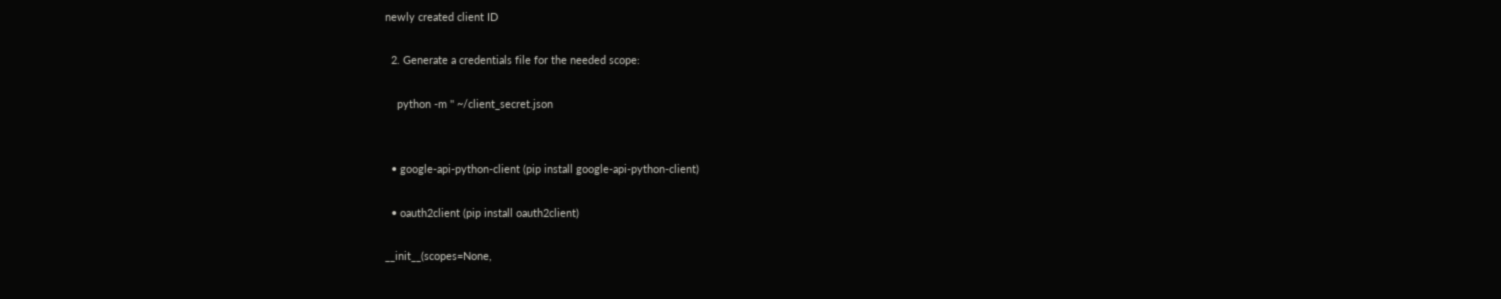newly created client ID

  2. Generate a credentials file for the needed scope:

    python -m '' ~/client_secret.json


  • google-api-python-client (pip install google-api-python-client)

  • oauth2client (pip install oauth2client)

__init__(scopes=None,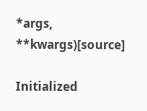*args, **kwargs)[source]

Initialized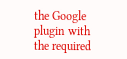the Google plugin with the required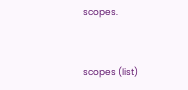scopes.


scopes (list)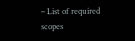– List of required scopes